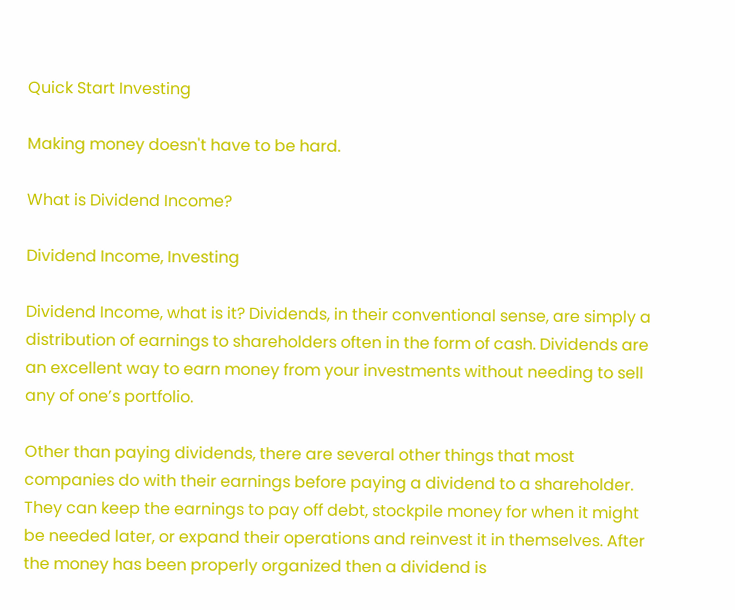Quick Start Investing

Making money doesn't have to be hard.

What is Dividend Income?

Dividend Income, Investing

Dividend Income, what is it? Dividends, in their conventional sense, are simply a distribution of earnings to shareholders often in the form of cash. Dividends are an excellent way to earn money from your investments without needing to sell any of one’s portfolio.

Other than paying dividends, there are several other things that most companies do with their earnings before paying a dividend to a shareholder. They can keep the earnings to pay off debt, stockpile money for when it might be needed later, or expand their operations and reinvest it in themselves. After the money has been properly organized then a dividend is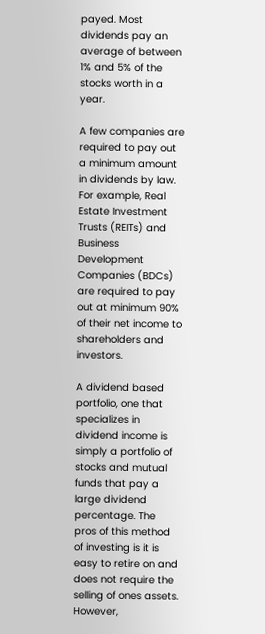payed. Most dividends pay an average of between 1% and 5% of the stocks worth in a year.

A few companies are required to pay out a minimum amount in dividends by law. For example, Real Estate Investment Trusts (REITs) and Business Development Companies (BDCs) are required to pay out at minimum 90% of their net income to shareholders and investors.

A dividend based portfolio, one that specializes in dividend income is simply a portfolio of stocks and mutual funds that pay a large dividend percentage. The pros of this method of investing is it is easy to retire on and does not require the selling of ones assets. However,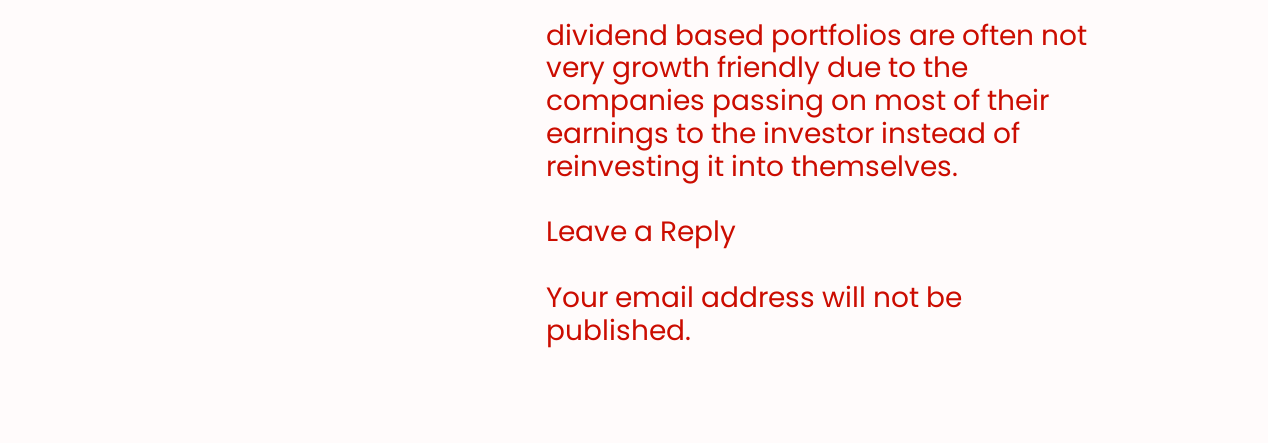dividend based portfolios are often not very growth friendly due to the companies passing on most of their earnings to the investor instead of reinvesting it into themselves.

Leave a Reply

Your email address will not be published.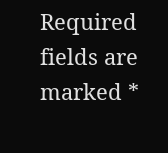Required fields are marked *